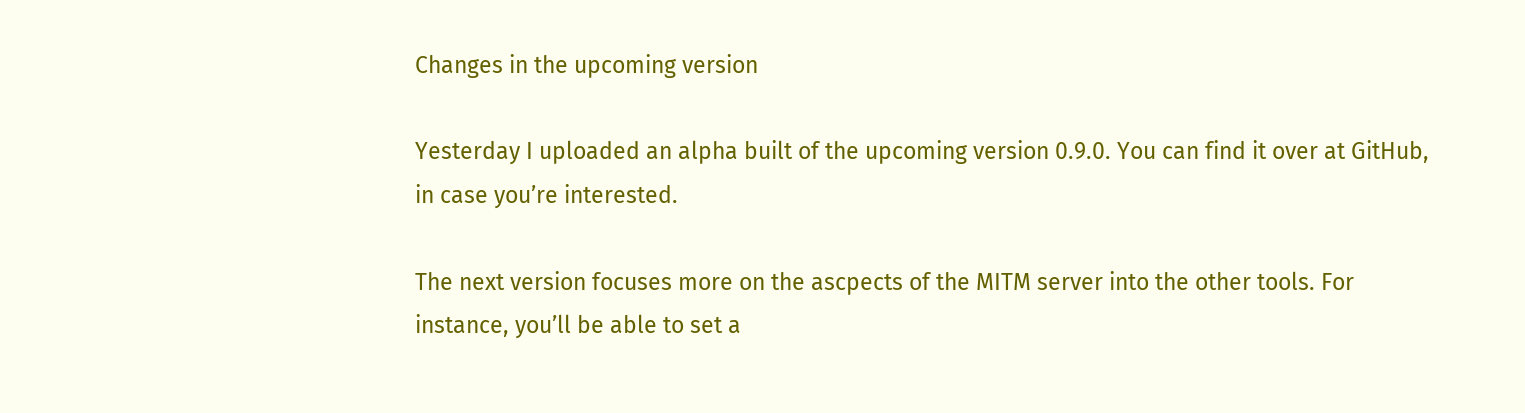Changes in the upcoming version

Yesterday I uploaded an alpha built of the upcoming version 0.9.0. You can find it over at GitHub, in case you’re interested.

The next version focuses more on the ascpects of the MITM server into the other tools. For instance, you’ll be able to set a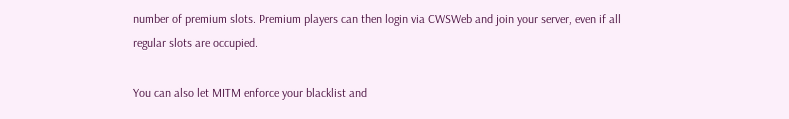number of premium slots. Premium players can then login via CWSWeb and join your server, even if all regular slots are occupied.

You can also let MITM enforce your blacklist and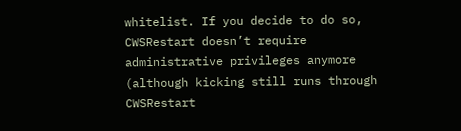whitelist. If you decide to do so, CWSRestart doesn’t require administrative privileges anymore (although kicking still runs through CWSRestart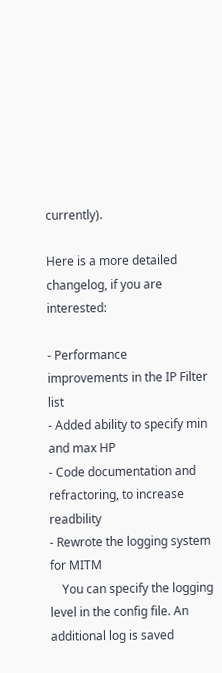currently).

Here is a more detailed changelog, if you are interested:

- Performance improvements in the IP Filter list
- Added ability to specify min and max HP
- Code documentation and refractoring, to increase readbility
- Rewrote the logging system for MITM
    You can specify the logging level in the config file. An additional log is saved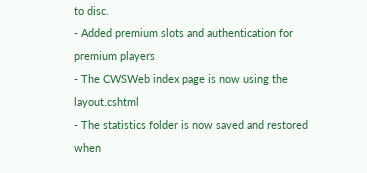to disc.
- Added premium slots and authentication for premium players
- The CWSWeb index page is now using the layout.cshtml
- The statistics folder is now saved and restored when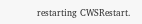restarting CWSRestart.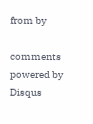from by

comments powered by Disqus